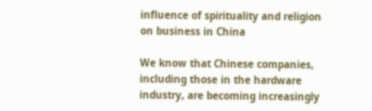influence of spirituality and religion on business in China

We know that Chinese companies, including those in the hardware industry, are becoming increasingly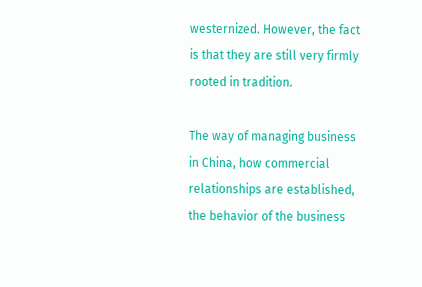westernized. However, the fact is that they are still very firmly rooted in tradition.

The way of managing business in China, how commercial relationships are established, the behavior of the business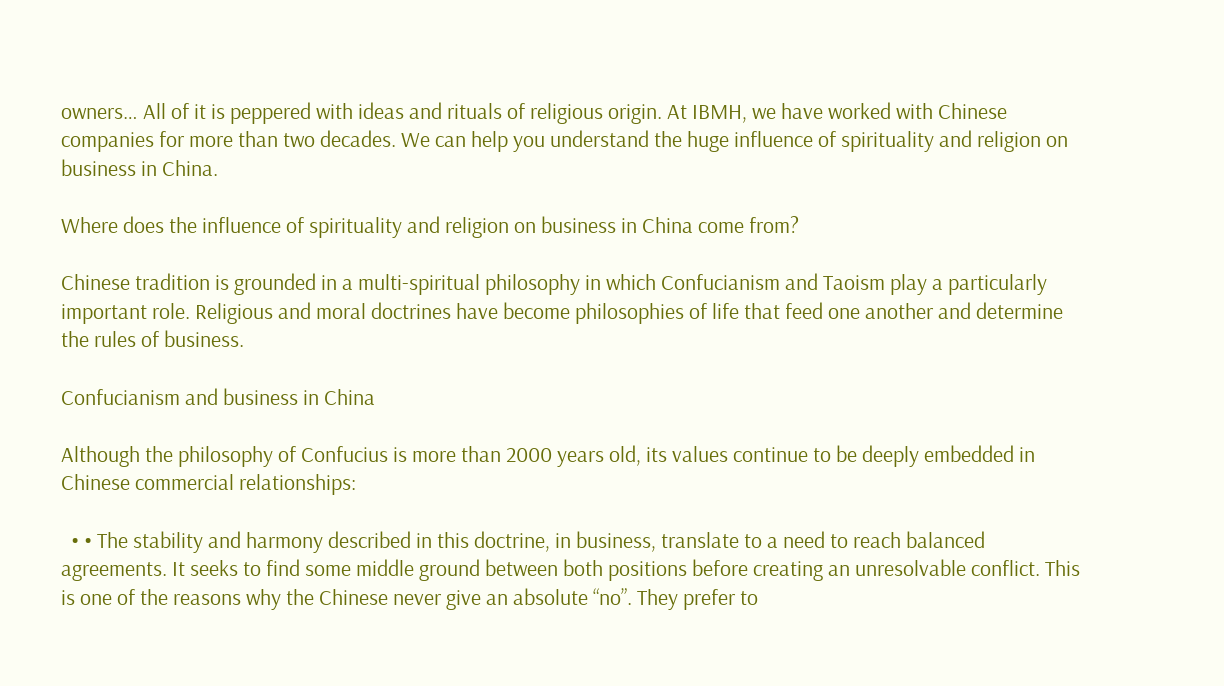owners… All of it is peppered with ideas and rituals of religious origin. At IBMH, we have worked with Chinese companies for more than two decades. We can help you understand the huge influence of spirituality and religion on business in China.

Where does the influence of spirituality and religion on business in China come from?

Chinese tradition is grounded in a multi-spiritual philosophy in which Confucianism and Taoism play a particularly important role. Religious and moral doctrines have become philosophies of life that feed one another and determine the rules of business.

Confucianism and business in China

Although the philosophy of Confucius is more than 2000 years old, its values continue to be deeply embedded in Chinese commercial relationships:

  • • The stability and harmony described in this doctrine, in business, translate to a need to reach balanced agreements. It seeks to find some middle ground between both positions before creating an unresolvable conflict. This is one of the reasons why the Chinese never give an absolute “no”. They prefer to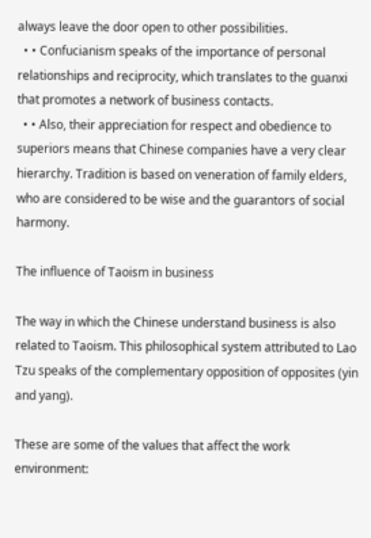always leave the door open to other possibilities.
  • • Confucianism speaks of the importance of personal relationships and reciprocity, which translates to the guanxi that promotes a network of business contacts.
  • • Also, their appreciation for respect and obedience to superiors means that Chinese companies have a very clear hierarchy. Tradition is based on veneration of family elders, who are considered to be wise and the guarantors of social harmony.

The influence of Taoism in business

The way in which the Chinese understand business is also related to Taoism. This philosophical system attributed to Lao Tzu speaks of the complementary opposition of opposites (yin and yang).

These are some of the values that affect the work environment: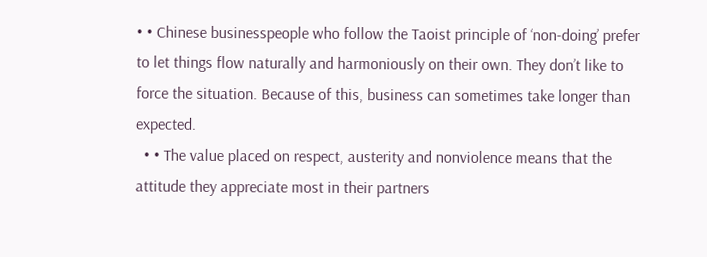• • Chinese businesspeople who follow the Taoist principle of ‘non-doing’ prefer to let things flow naturally and harmoniously on their own. They don’t like to force the situation. Because of this, business can sometimes take longer than expected.
  • • The value placed on respect, austerity and nonviolence means that the attitude they appreciate most in their partners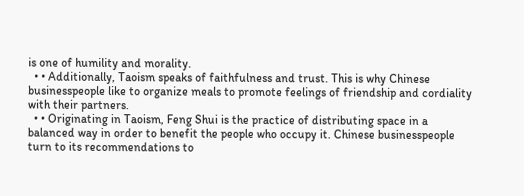is one of humility and morality.
  • • Additionally, Taoism speaks of faithfulness and trust. This is why Chinese businesspeople like to organize meals to promote feelings of friendship and cordiality with their partners.
  • • Originating in Taoism, Feng Shui is the practice of distributing space in a balanced way in order to benefit the people who occupy it. Chinese businesspeople turn to its recommendations to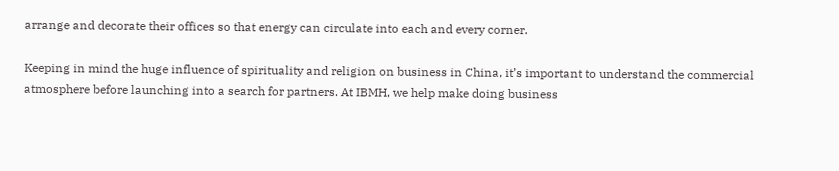arrange and decorate their offices so that energy can circulate into each and every corner.

Keeping in mind the huge influence of spirituality and religion on business in China, it’s important to understand the commercial atmosphere before launching into a search for partners. At IBMH, we help make doing business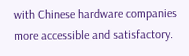with Chinese hardware companies more accessible and satisfactory.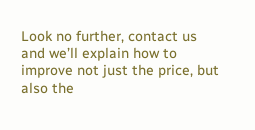Look no further, contact us and we’ll explain how to improve not just the price, but also the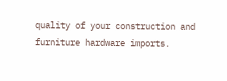quality of your construction and furniture hardware imports.